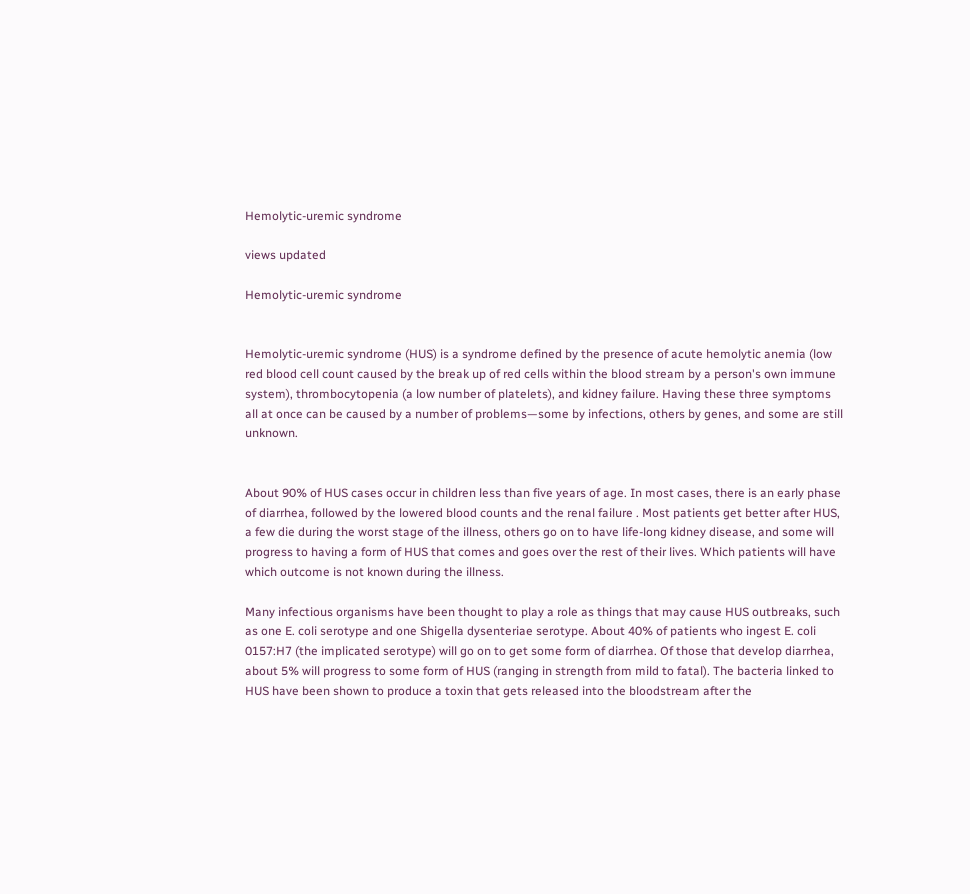Hemolytic-uremic syndrome

views updated

Hemolytic-uremic syndrome


Hemolytic-uremic syndrome (HUS) is a syndrome defined by the presence of acute hemolytic anemia (low red blood cell count caused by the break up of red cells within the blood stream by a person's own immune system), thrombocytopenia (a low number of platelets), and kidney failure. Having these three symptoms all at once can be caused by a number of problems—some by infections, others by genes, and some are still unknown.


About 90% of HUS cases occur in children less than five years of age. In most cases, there is an early phase of diarrhea, followed by the lowered blood counts and the renal failure . Most patients get better after HUS, a few die during the worst stage of the illness, others go on to have life-long kidney disease, and some will progress to having a form of HUS that comes and goes over the rest of their lives. Which patients will have which outcome is not known during the illness.

Many infectious organisms have been thought to play a role as things that may cause HUS outbreaks, such as one E. coli serotype and one Shigella dysenteriae serotype. About 40% of patients who ingest E. coli 0157:H7 (the implicated serotype) will go on to get some form of diarrhea. Of those that develop diarrhea, about 5% will progress to some form of HUS (ranging in strength from mild to fatal). The bacteria linked to HUS have been shown to produce a toxin that gets released into the bloodstream after the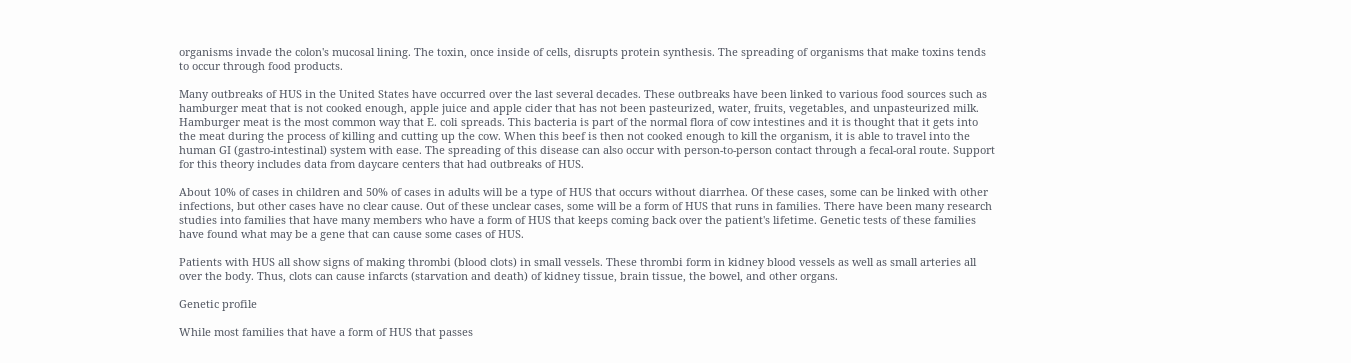organisms invade the colon's mucosal lining. The toxin, once inside of cells, disrupts protein synthesis. The spreading of organisms that make toxins tends to occur through food products.

Many outbreaks of HUS in the United States have occurred over the last several decades. These outbreaks have been linked to various food sources such as hamburger meat that is not cooked enough, apple juice and apple cider that has not been pasteurized, water, fruits, vegetables, and unpasteurized milk. Hamburger meat is the most common way that E. coli spreads. This bacteria is part of the normal flora of cow intestines and it is thought that it gets into the meat during the process of killing and cutting up the cow. When this beef is then not cooked enough to kill the organism, it is able to travel into the human GI (gastro-intestinal) system with ease. The spreading of this disease can also occur with person-to-person contact through a fecal-oral route. Support for this theory includes data from daycare centers that had outbreaks of HUS.

About 10% of cases in children and 50% of cases in adults will be a type of HUS that occurs without diarrhea. Of these cases, some can be linked with other infections, but other cases have no clear cause. Out of these unclear cases, some will be a form of HUS that runs in families. There have been many research studies into families that have many members who have a form of HUS that keeps coming back over the patient's lifetime. Genetic tests of these families have found what may be a gene that can cause some cases of HUS.

Patients with HUS all show signs of making thrombi (blood clots) in small vessels. These thrombi form in kidney blood vessels as well as small arteries all over the body. Thus, clots can cause infarcts (starvation and death) of kidney tissue, brain tissue, the bowel, and other organs.

Genetic profile

While most families that have a form of HUS that passes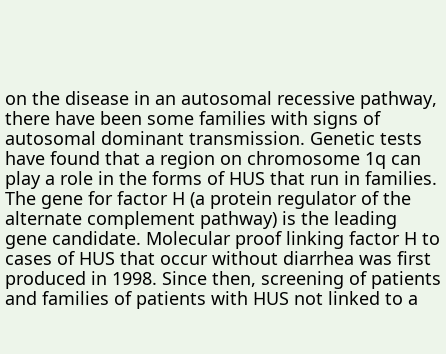on the disease in an autosomal recessive pathway, there have been some families with signs of autosomal dominant transmission. Genetic tests have found that a region on chromosome 1q can play a role in the forms of HUS that run in families. The gene for factor H (a protein regulator of the alternate complement pathway) is the leading gene candidate. Molecular proof linking factor H to cases of HUS that occur without diarrhea was first produced in 1998. Since then, screening of patients and families of patients with HUS not linked to a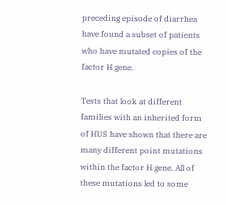preceding episode of diarrhea have found a subset of patients who have mutated copies of the factor H gene.

Tests that look at different families with an inherited form of HUS have shown that there are many different point mutations within the factor H gene. All of these mutations led to some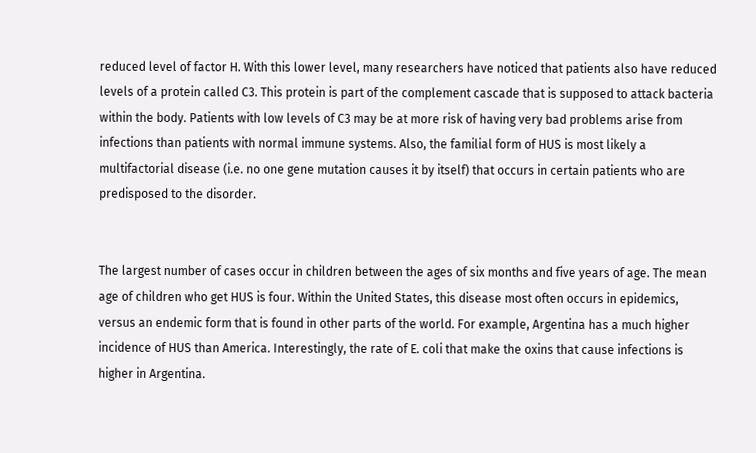reduced level of factor H. With this lower level, many researchers have noticed that patients also have reduced levels of a protein called C3. This protein is part of the complement cascade that is supposed to attack bacteria within the body. Patients with low levels of C3 may be at more risk of having very bad problems arise from infections than patients with normal immune systems. Also, the familial form of HUS is most likely a multifactorial disease (i.e. no one gene mutation causes it by itself) that occurs in certain patients who are predisposed to the disorder.


The largest number of cases occur in children between the ages of six months and five years of age. The mean age of children who get HUS is four. Within the United States, this disease most often occurs in epidemics, versus an endemic form that is found in other parts of the world. For example, Argentina has a much higher incidence of HUS than America. Interestingly, the rate of E. coli that make the oxins that cause infections is higher in Argentina.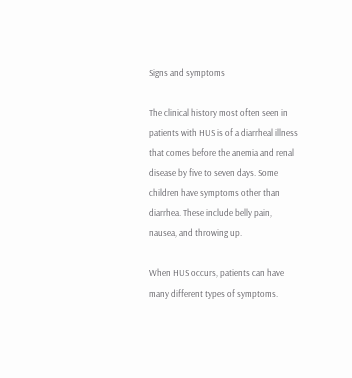Signs and symptoms

The clinical history most often seen in patients with HUS is of a diarrheal illness that comes before the anemia and renal disease by five to seven days. Some children have symptoms other than diarrhea. These include belly pain, nausea, and throwing up.

When HUS occurs, patients can have many different types of symptoms.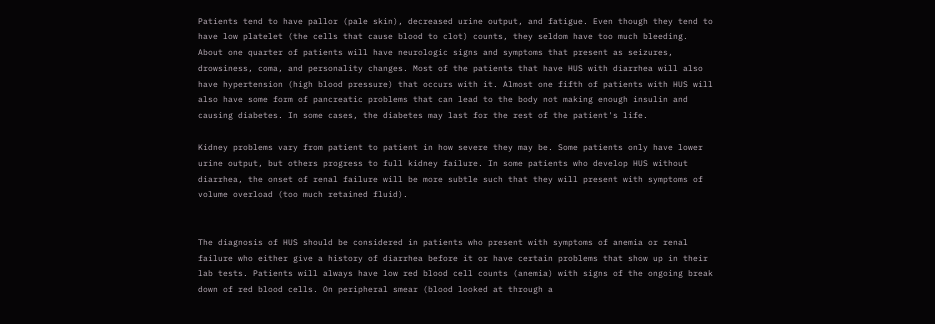Patients tend to have pallor (pale skin), decreased urine output, and fatigue. Even though they tend to have low platelet (the cells that cause blood to clot) counts, they seldom have too much bleeding. About one quarter of patients will have neurologic signs and symptoms that present as seizures, drowsiness, coma, and personality changes. Most of the patients that have HUS with diarrhea will also have hypertension (high blood pressure) that occurs with it. Almost one fifth of patients with HUS will also have some form of pancreatic problems that can lead to the body not making enough insulin and causing diabetes. In some cases, the diabetes may last for the rest of the patient's life.

Kidney problems vary from patient to patient in how severe they may be. Some patients only have lower urine output, but others progress to full kidney failure. In some patients who develop HUS without diarrhea, the onset of renal failure will be more subtle such that they will present with symptoms of volume overload (too much retained fluid).


The diagnosis of HUS should be considered in patients who present with symptoms of anemia or renal failure who either give a history of diarrhea before it or have certain problems that show up in their lab tests. Patients will always have low red blood cell counts (anemia) with signs of the ongoing break down of red blood cells. On peripheral smear (blood looked at through a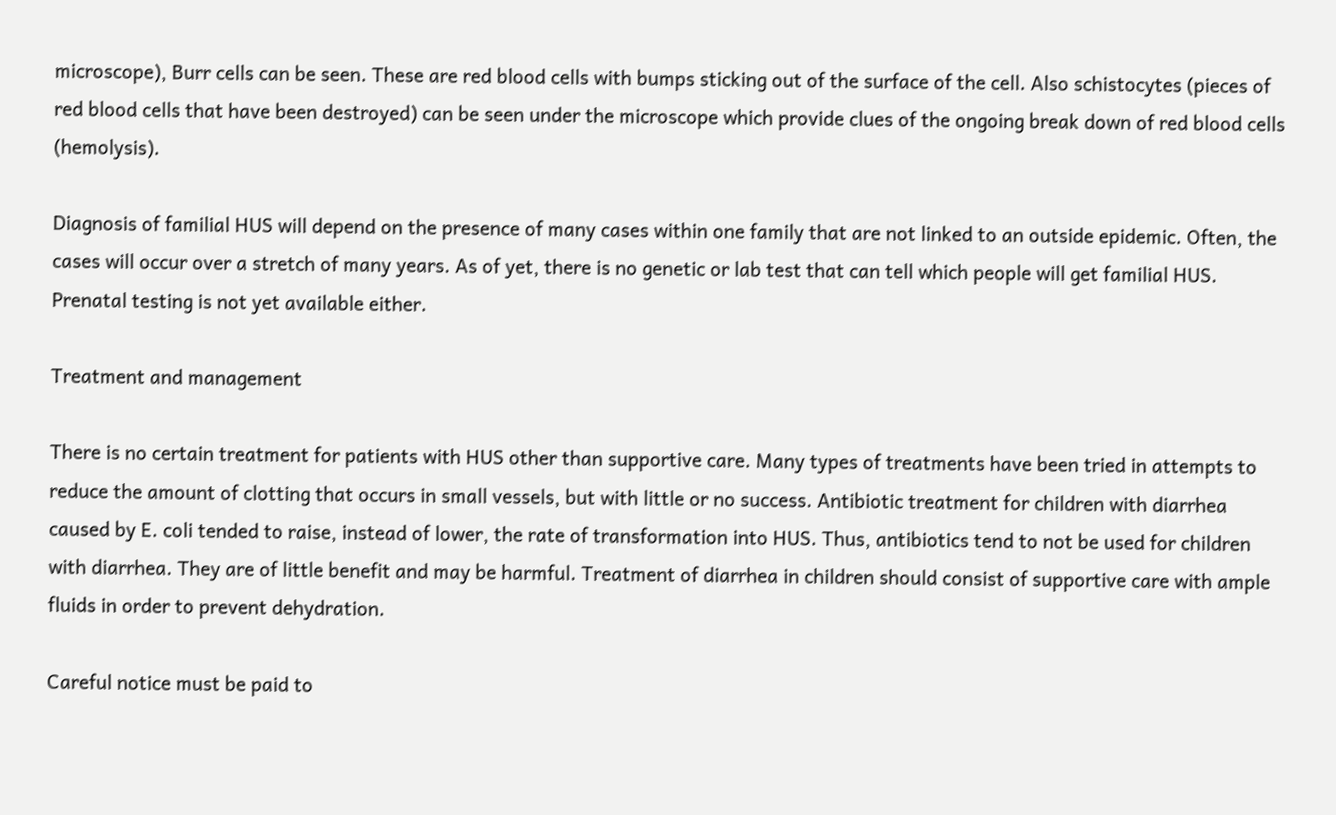microscope), Burr cells can be seen. These are red blood cells with bumps sticking out of the surface of the cell. Also schistocytes (pieces of red blood cells that have been destroyed) can be seen under the microscope which provide clues of the ongoing break down of red blood cells (hemolysis).

Diagnosis of familial HUS will depend on the presence of many cases within one family that are not linked to an outside epidemic. Often, the cases will occur over a stretch of many years. As of yet, there is no genetic or lab test that can tell which people will get familial HUS. Prenatal testing is not yet available either.

Treatment and management

There is no certain treatment for patients with HUS other than supportive care. Many types of treatments have been tried in attempts to reduce the amount of clotting that occurs in small vessels, but with little or no success. Antibiotic treatment for children with diarrhea caused by E. coli tended to raise, instead of lower, the rate of transformation into HUS. Thus, antibiotics tend to not be used for children with diarrhea. They are of little benefit and may be harmful. Treatment of diarrhea in children should consist of supportive care with ample fluids in order to prevent dehydration.

Careful notice must be paid to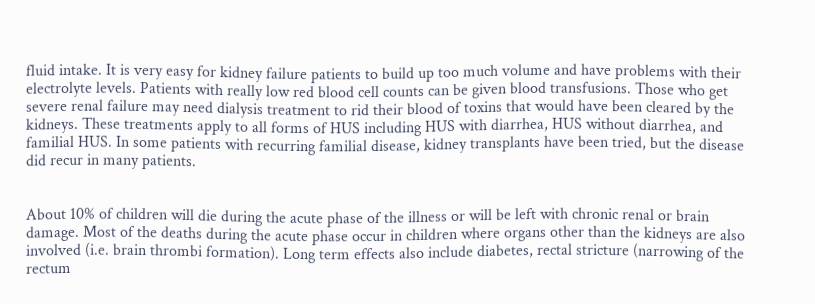fluid intake. It is very easy for kidney failure patients to build up too much volume and have problems with their electrolyte levels. Patients with really low red blood cell counts can be given blood transfusions. Those who get severe renal failure may need dialysis treatment to rid their blood of toxins that would have been cleared by the kidneys. These treatments apply to all forms of HUS including HUS with diarrhea, HUS without diarrhea, and familial HUS. In some patients with recurring familial disease, kidney transplants have been tried, but the disease did recur in many patients.


About 10% of children will die during the acute phase of the illness or will be left with chronic renal or brain damage. Most of the deaths during the acute phase occur in children where organs other than the kidneys are also involved (i.e. brain thrombi formation). Long term effects also include diabetes, rectal stricture (narrowing of the rectum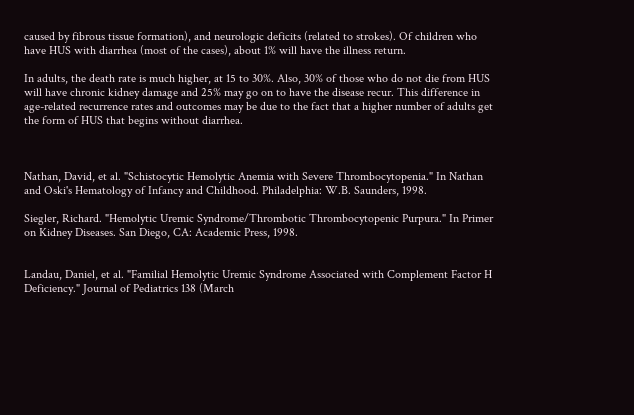caused by fibrous tissue formation), and neurologic deficits (related to strokes). Of children who have HUS with diarrhea (most of the cases), about 1% will have the illness return.

In adults, the death rate is much higher, at 15 to 30%. Also, 30% of those who do not die from HUS will have chronic kidney damage and 25% may go on to have the disease recur. This difference in age-related recurrence rates and outcomes may be due to the fact that a higher number of adults get the form of HUS that begins without diarrhea.



Nathan, David, et al. "Schistocytic Hemolytic Anemia with Severe Thrombocytopenia." In Nathan and Oski's Hematology of Infancy and Childhood. Philadelphia: W.B. Saunders, 1998.

Siegler, Richard. "Hemolytic Uremic Syndrome/Thrombotic Thrombocytopenic Purpura." In Primer on Kidney Diseases. San Diego, CA: Academic Press, 1998.


Landau, Daniel, et al. "Familial Hemolytic Uremic Syndrome Associated with Complement Factor H Deficiency." Journal of Pediatrics 138 (March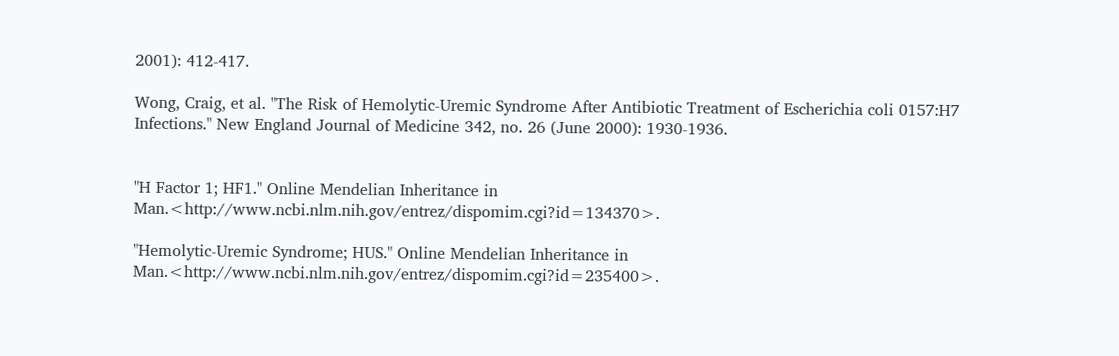2001): 412-417.

Wong, Craig, et al. "The Risk of Hemolytic-Uremic Syndrome After Antibiotic Treatment of Escherichia coli 0157:H7 Infections." New England Journal of Medicine 342, no. 26 (June 2000): 1930-1936.


"H Factor 1; HF1." Online Mendelian Inheritance in Man.<http://www.ncbi.nlm.nih.gov/entrez/dispomim.cgi?id=134370>.

"Hemolytic-Uremic Syndrome; HUS." Online Mendelian Inheritance in Man.<http://www.ncbi.nlm.nih.gov/entrez/dispomim.cgi?id=235400>.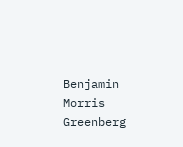Benjamin Morris Greenberg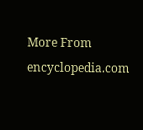More From encyclopedia.com